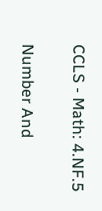CCLS - Math: 4.NF.5

Number And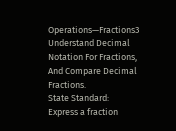Operations—Fractions3
Understand Decimal Notation For Fractions, And Compare Decimal Fractions.
State Standard:
Express a fraction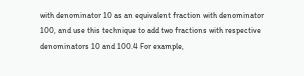with denominator 10 as an equivalent fraction with denominator 100, and use this technique to add two fractions with respective denominators 10 and 100.4 For example,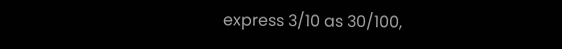express 3/10 as 30/100,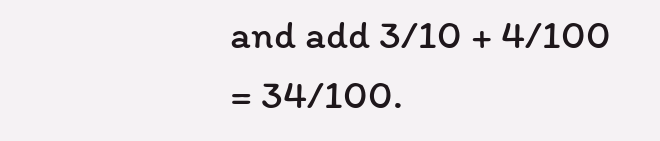and add 3/10 + 4/100 = 34/100.